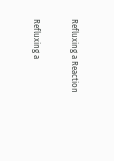Refluxing a Reaction

Refluxing a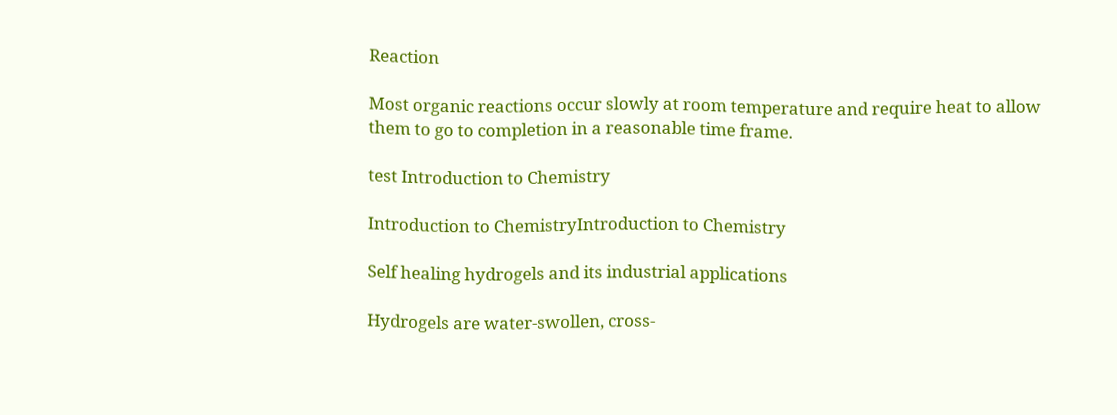Reaction

Most organic reactions occur slowly at room temperature and require heat to allow them to go to completion in a reasonable time frame.

test Introduction to Chemistry

Introduction to ChemistryIntroduction to Chemistry

Self healing hydrogels and its industrial applications

Hydrogels are water-swollen, cross-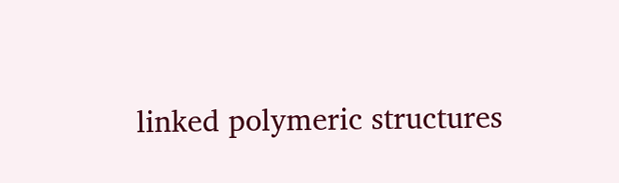linked polymeric structures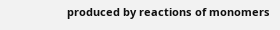produced by reactions of monomers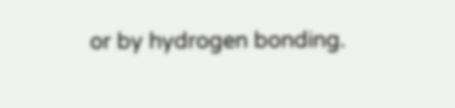or by hydrogen bonding.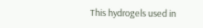This hydrogels used in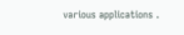various applications .